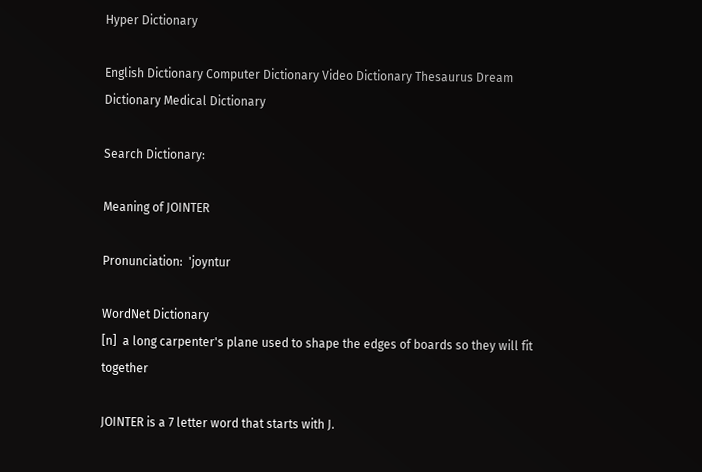Hyper Dictionary

English Dictionary Computer Dictionary Video Dictionary Thesaurus Dream Dictionary Medical Dictionary

Search Dictionary:

Meaning of JOINTER

Pronunciation:  'joyntur

WordNet Dictionary
[n]  a long carpenter's plane used to shape the edges of boards so they will fit together

JOINTER is a 7 letter word that starts with J.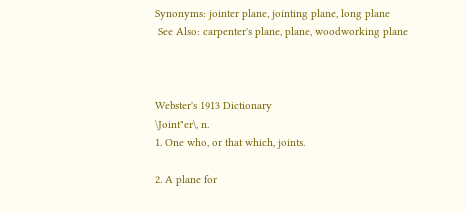Synonyms: jointer plane, jointing plane, long plane
 See Also: carpenter's plane, plane, woodworking plane



Webster's 1913 Dictionary
\Joint"er\, n.
1. One who, or that which, joints.

2. A plane for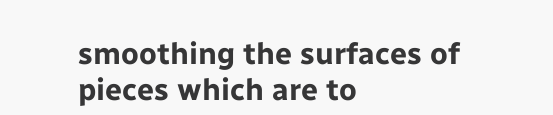smoothing the surfaces of pieces which are to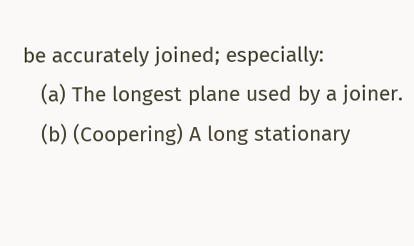be accurately joined; especially:
   (a) The longest plane used by a joiner.
   (b) (Coopering) A long stationary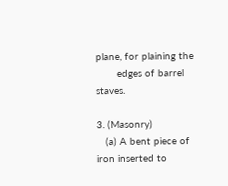plane, for plaining the
       edges of barrel staves.

3. (Masonry)
   (a) A bent piece of iron inserted to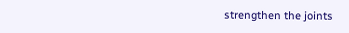strengthen the joints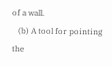of a wall.
   (b) A tool for pointing the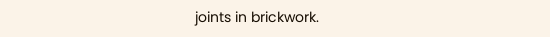joints in brickwork.